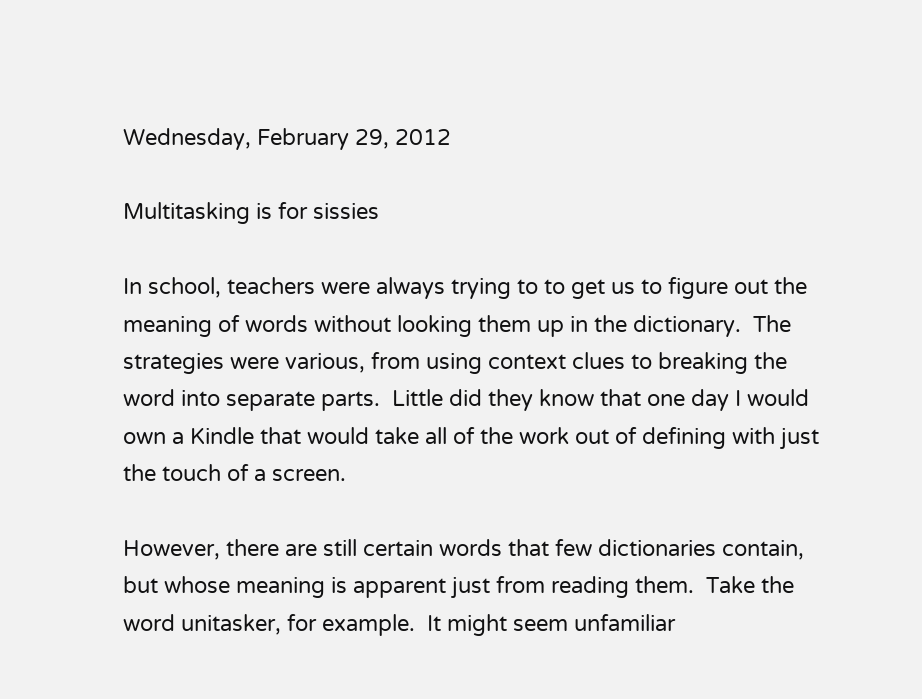Wednesday, February 29, 2012

Multitasking is for sissies

In school, teachers were always trying to to get us to figure out the meaning of words without looking them up in the dictionary.  The strategies were various, from using context clues to breaking the word into separate parts.  Little did they know that one day I would own a Kindle that would take all of the work out of defining with just the touch of a screen.

However, there are still certain words that few dictionaries contain, but whose meaning is apparent just from reading them.  Take the word unitasker, for example.  It might seem unfamiliar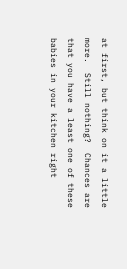at first, but think on it a little more.  Still nothing?  Chances are that you have a least one of these babies in your kitchen right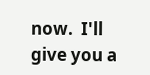now.  I'll give you a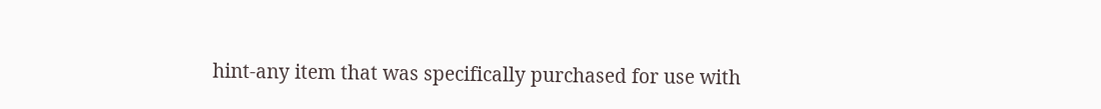hint-any item that was specifically purchased for use with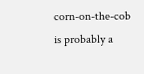corn-on-the-cob is probably a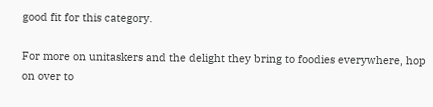good fit for this category.

For more on unitaskers and the delight they bring to foodies everywhere, hop on over to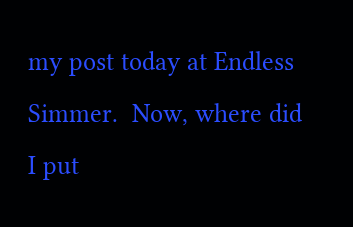my post today at Endless Simmer.  Now, where did I put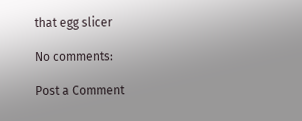that egg slicer

No comments:

Post a Comment